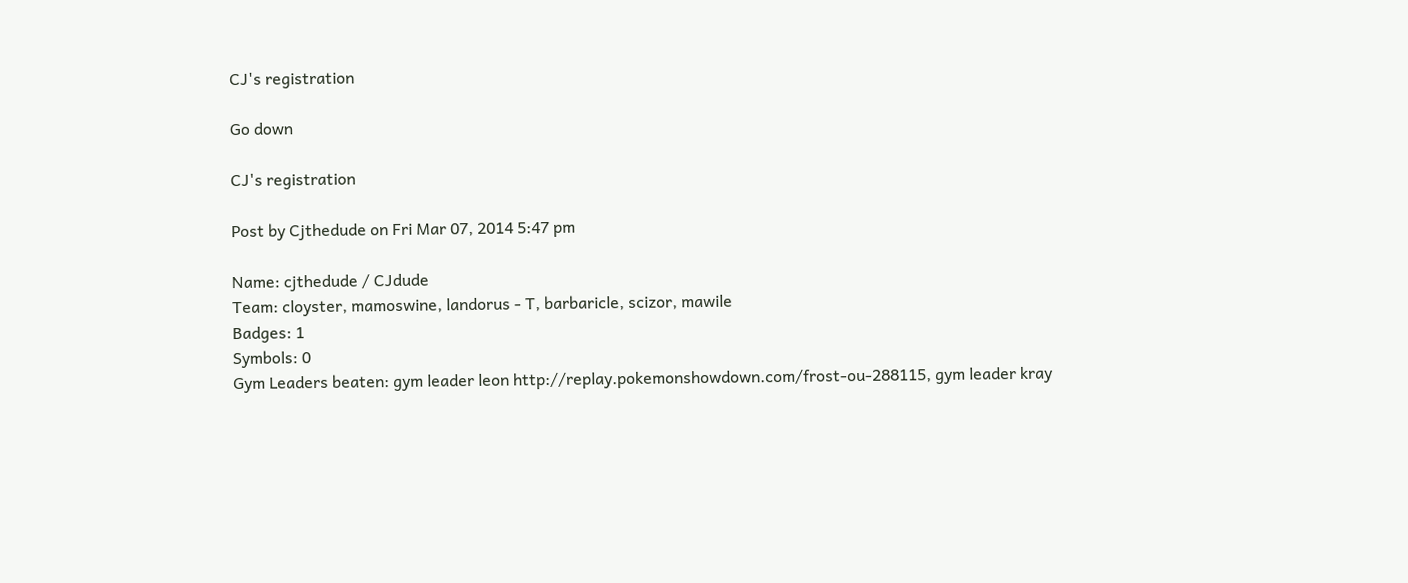CJ's registration

Go down

CJ's registration

Post by Cjthedude on Fri Mar 07, 2014 5:47 pm

Name: cjthedude / CJdude
Team: cloyster, mamoswine, landorus - T, barbaricle, scizor, mawile
Badges: 1
Symbols: 0
Gym Leaders beaten: gym leader leon http://replay.pokemonshowdown.com/frost-ou-288115, gym leader kray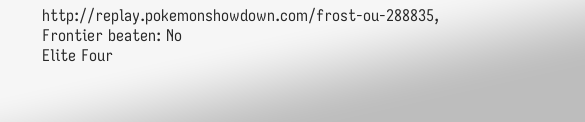http://replay.pokemonshowdown.com/frost-ou-288835,
Frontier beaten: No
Elite Four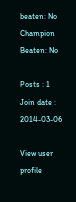beaten: No
Champion Beaten: No

Posts : 1
Join date : 2014-03-06

View user profile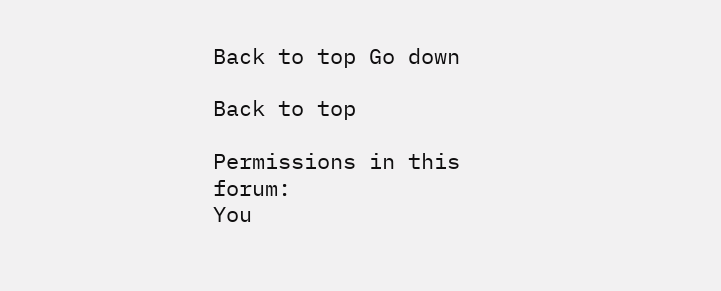Back to top Go down

Back to top

Permissions in this forum:
You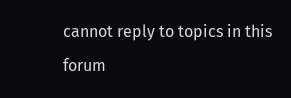cannot reply to topics in this forum